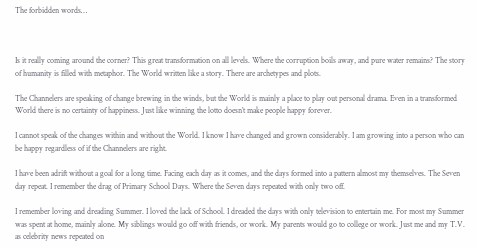The forbidden words…



Is it really coming around the corner? This great transformation on all levels. Where the corruption boils away, and pure water remains? The story of humanity is filled with metaphor. The World written like a story. There are archetypes and plots.

The Channelers are speaking of change brewing in the winds, but the World is mainly a place to play out personal drama. Even in a transformed World there is no certainty of happiness. Just like winning the lotto doesn’t make people happy forever.

I cannot speak of the changes within and without the World. I know I have changed and grown considerably. I am growing into a person who can be happy regardless of if the Channelers are right.

I have been adrift without a goal for a long time. Facing each day as it comes, and the days formed into a pattern almost my themselves. The Seven day repeat. I remember the drag of Primary School Days. Where the Seven days repeated with only two off.

I remember loving and dreading Summer. I loved the lack of School. I dreaded the days with only television to entertain me. For most my Summer was spent at home, mainly alone. My siblings would go off with friends, or work. My parents would go to college or work. Just me and my T.V. as celebrity news repeated on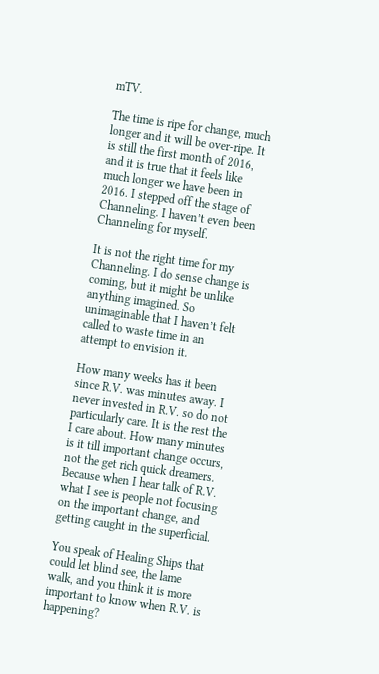mTV.

The time is ripe for change, much longer and it will be over-ripe. It is still the first month of 2016, and it is true that it feels like much longer we have been in 2016. I stepped off the stage of Channeling. I haven’t even been Channeling for myself.

It is not the right time for my Channeling. I do sense change is coming, but it might be unlike anything imagined. So unimaginable that I haven’t felt called to waste time in an attempt to envision it.

How many weeks has it been since R.V. was minutes away. I never invested in R.V. so do not particularly care. It is the rest the I care about. How many minutes is it till important change occurs, not the get rich quick dreamers. Because when I hear talk of R.V. what I see is people not focusing on the important change, and getting caught in the superficial.

You speak of Healing Ships that could let blind see, the lame walk, and you think it is more important to know when R.V. is happening?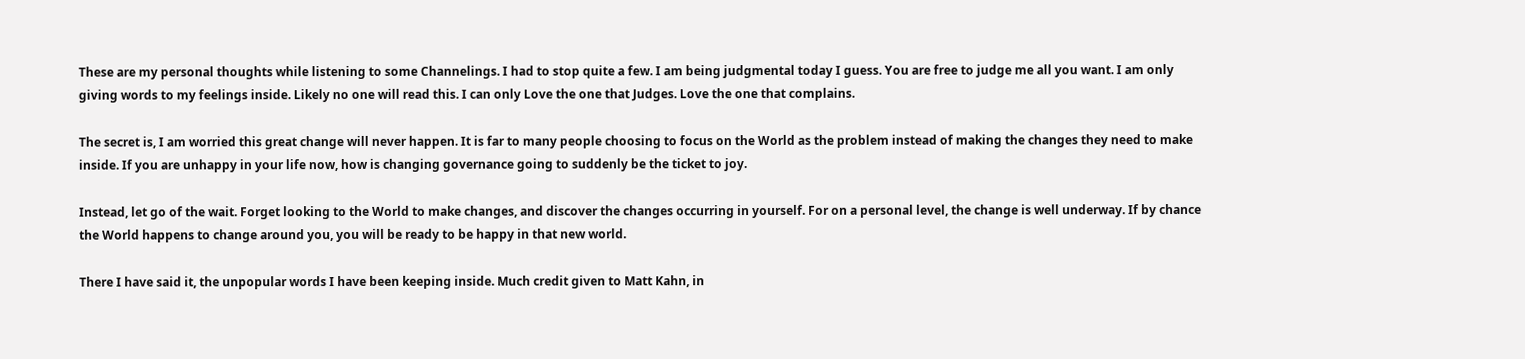These are my personal thoughts while listening to some Channelings. I had to stop quite a few. I am being judgmental today I guess. You are free to judge me all you want. I am only giving words to my feelings inside. Likely no one will read this. I can only Love the one that Judges. Love the one that complains.

The secret is, I am worried this great change will never happen. It is far to many people choosing to focus on the World as the problem instead of making the changes they need to make inside. If you are unhappy in your life now, how is changing governance going to suddenly be the ticket to joy.

Instead, let go of the wait. Forget looking to the World to make changes, and discover the changes occurring in yourself. For on a personal level, the change is well underway. If by chance the World happens to change around you, you will be ready to be happy in that new world.

There I have said it, the unpopular words I have been keeping inside. Much credit given to Matt Kahn, in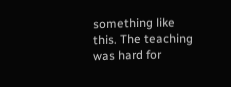something like this. The teaching was hard for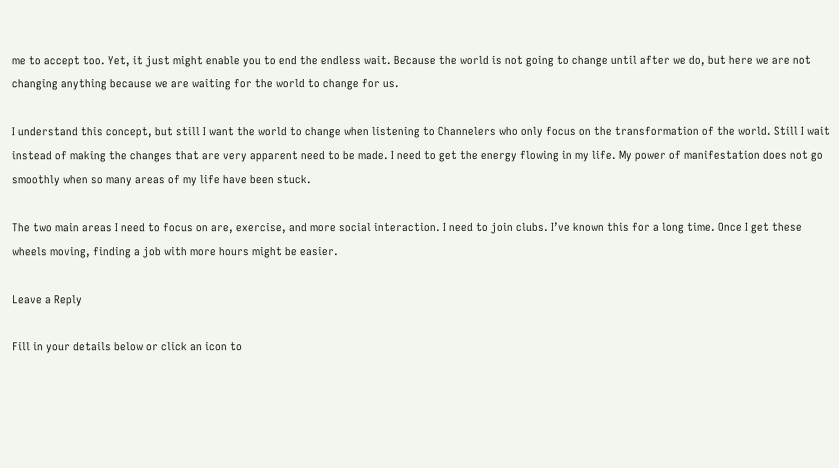me to accept too. Yet, it just might enable you to end the endless wait. Because the world is not going to change until after we do, but here we are not changing anything because we are waiting for the world to change for us.

I understand this concept, but still I want the world to change when listening to Channelers who only focus on the transformation of the world. Still I wait instead of making the changes that are very apparent need to be made. I need to get the energy flowing in my life. My power of manifestation does not go smoothly when so many areas of my life have been stuck.

The two main areas I need to focus on are, exercise, and more social interaction. I need to join clubs. I’ve known this for a long time. Once I get these wheels moving, finding a job with more hours might be easier.

Leave a Reply

Fill in your details below or click an icon to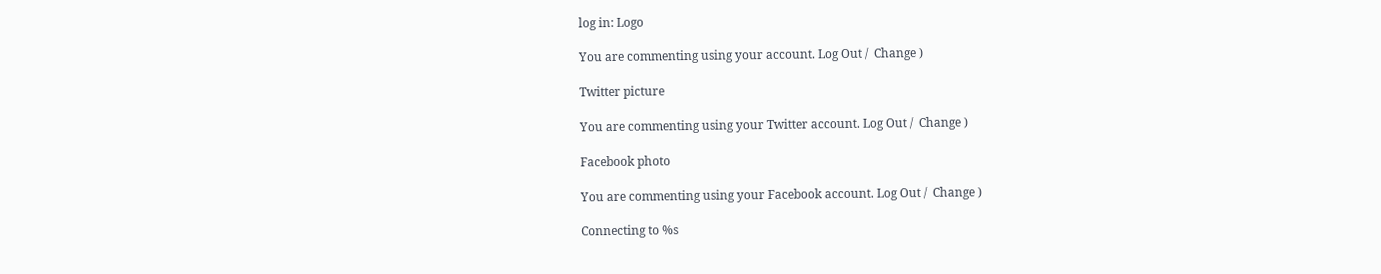log in: Logo

You are commenting using your account. Log Out /  Change )

Twitter picture

You are commenting using your Twitter account. Log Out /  Change )

Facebook photo

You are commenting using your Facebook account. Log Out /  Change )

Connecting to %s